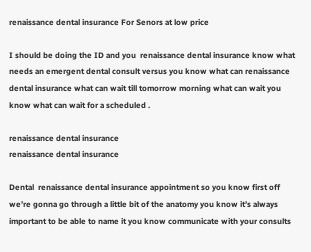renaissance dental insurance For Senors at low price

I should be doing the ID and you  renaissance dental insurance know what needs an emergent dental consult versus you know what can renaissance dental insurance what can wait till tomorrow morning what can wait you know what can wait for a scheduled .

renaissance dental insurance
renaissance dental insurance

Dental  renaissance dental insurance appointment so you know first off we’re gonna go through a little bit of the anatomy you know it’s always important to be able to name it you know communicate with your consults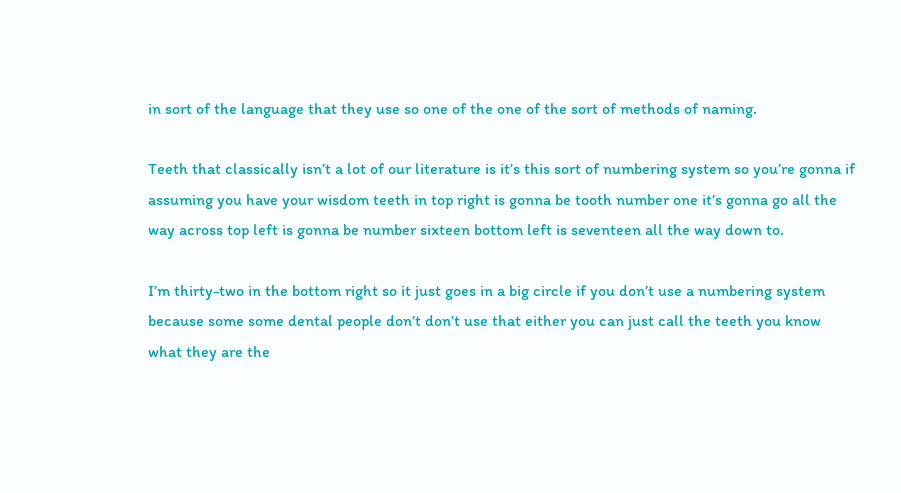in sort of the language that they use so one of the one of the sort of methods of naming.

Teeth that classically isn’t a lot of our literature is it’s this sort of numbering system so you’re gonna if assuming you have your wisdom teeth in top right is gonna be tooth number one it’s gonna go all the way across top left is gonna be number sixteen bottom left is seventeen all the way down to.

I’m thirty-two in the bottom right so it just goes in a big circle if you don’t use a numbering system because some some dental people don’t don’t use that either you can just call the teeth you know what they are the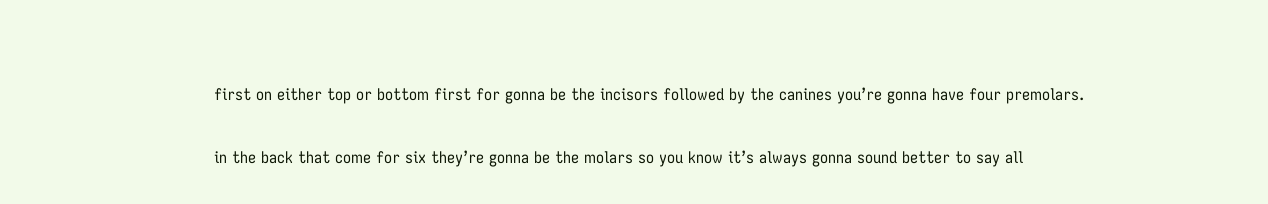first on either top or bottom first for gonna be the incisors followed by the canines you’re gonna have four premolars.

in the back that come for six they’re gonna be the molars so you know it’s always gonna sound better to say all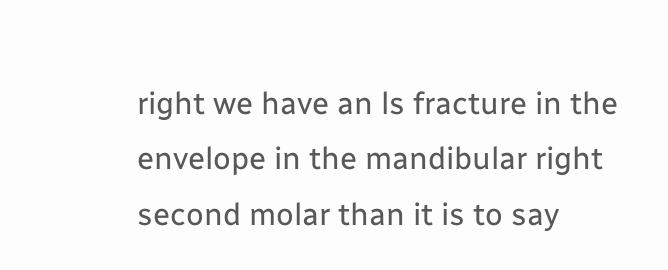right we have an ls fracture in the envelope in the mandibular right second molar than it is to say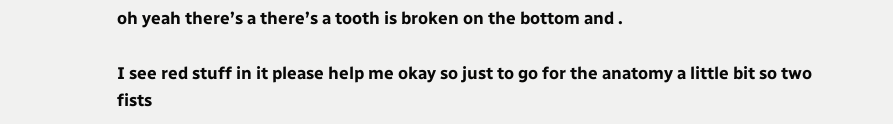oh yeah there’s a there’s a tooth is broken on the bottom and .

I see red stuff in it please help me okay so just to go for the anatomy a little bit so two fists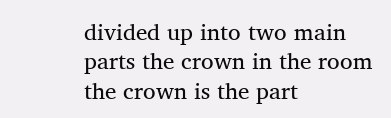divided up into two main parts the crown in the room the crown is the part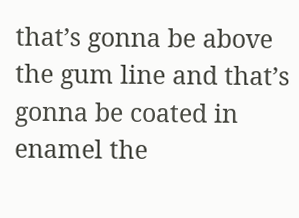that’s gonna be above the gum line and that’s gonna be coated in enamel the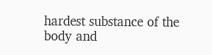hardest substance of the body and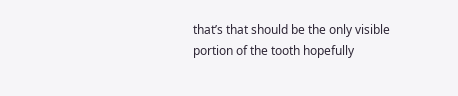that’s that should be the only visible portion of the tooth hopefully